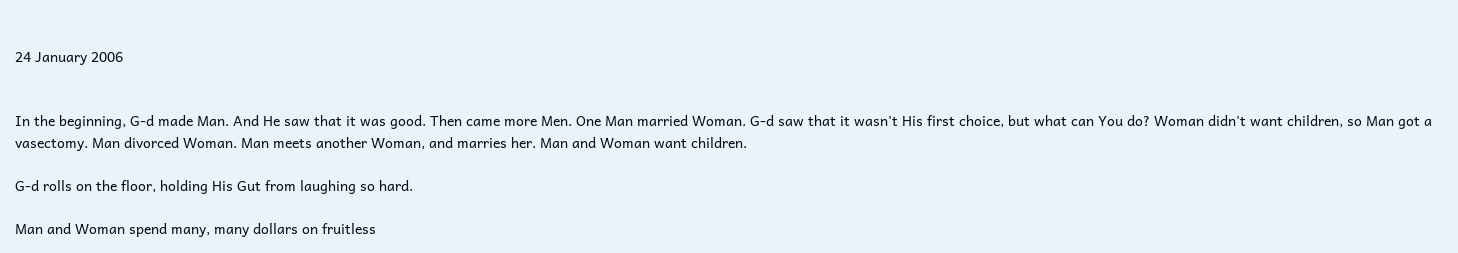24 January 2006


In the beginning, G-d made Man. And He saw that it was good. Then came more Men. One Man married Woman. G-d saw that it wasn't His first choice, but what can You do? Woman didn't want children, so Man got a vasectomy. Man divorced Woman. Man meets another Woman, and marries her. Man and Woman want children.

G-d rolls on the floor, holding His Gut from laughing so hard.

Man and Woman spend many, many dollars on fruitless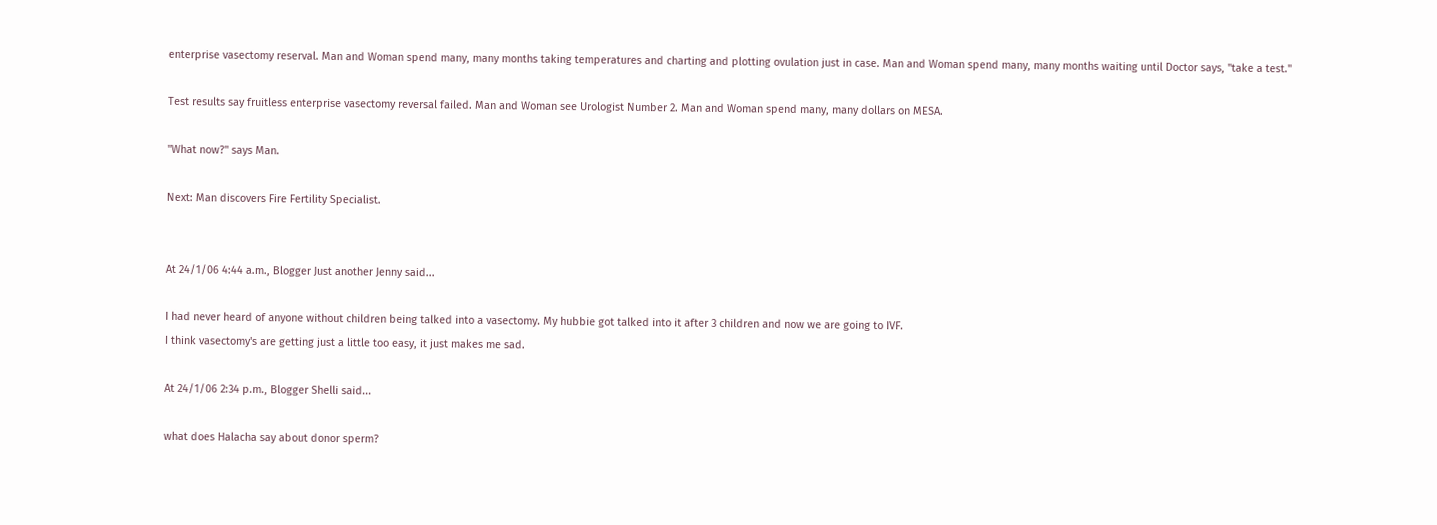enterprise vasectomy reserval. Man and Woman spend many, many months taking temperatures and charting and plotting ovulation just in case. Man and Woman spend many, many months waiting until Doctor says, "take a test."

Test results say fruitless enterprise vasectomy reversal failed. Man and Woman see Urologist Number 2. Man and Woman spend many, many dollars on MESA.

"What now?" says Man.

Next: Man discovers Fire Fertility Specialist.


At 24/1/06 4:44 a.m., Blogger Just another Jenny said...

I had never heard of anyone without children being talked into a vasectomy. My hubbie got talked into it after 3 children and now we are going to IVF.
I think vasectomy's are getting just a little too easy, it just makes me sad.

At 24/1/06 2:34 p.m., Blogger Shelli said...

what does Halacha say about donor sperm?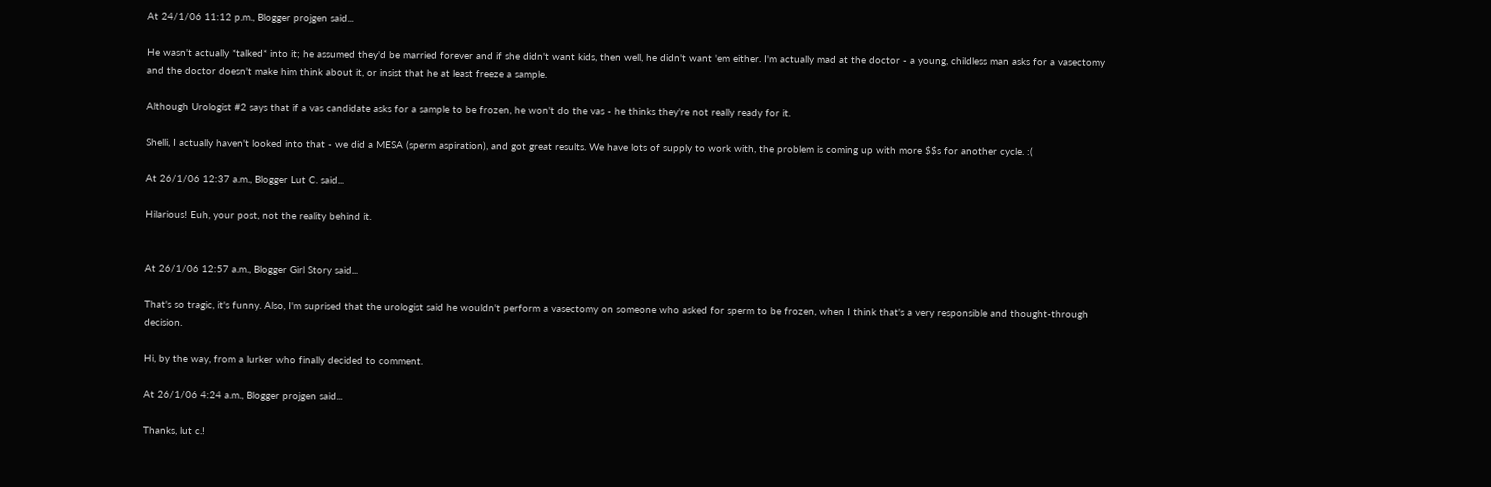At 24/1/06 11:12 p.m., Blogger projgen said...

He wasn't actually *talked* into it; he assumed they'd be married forever and if she didn't want kids, then well, he didn't want 'em either. I'm actually mad at the doctor - a young, childless man asks for a vasectomy and the doctor doesn't make him think about it, or insist that he at least freeze a sample.

Although Urologist #2 says that if a vas candidate asks for a sample to be frozen, he won't do the vas - he thinks they're not really ready for it.

Shelli, I actually haven't looked into that - we did a MESA (sperm aspiration), and got great results. We have lots of supply to work with, the problem is coming up with more $$s for another cycle. :(

At 26/1/06 12:37 a.m., Blogger Lut C. said...

Hilarious! Euh, your post, not the reality behind it.


At 26/1/06 12:57 a.m., Blogger Girl Story said...

That's so tragic, it's funny. Also, I'm suprised that the urologist said he wouldn't perform a vasectomy on someone who asked for sperm to be frozen, when I think that's a very responsible and thought-through decision.

Hi, by the way, from a lurker who finally decided to comment.

At 26/1/06 4:24 a.m., Blogger projgen said...

Thanks, lut c.!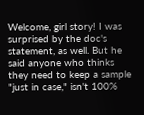Welcome, girl story! I was surprised by the doc's statement, as well. But he said anyone who thinks they need to keep a sample "just in case," isn't 100%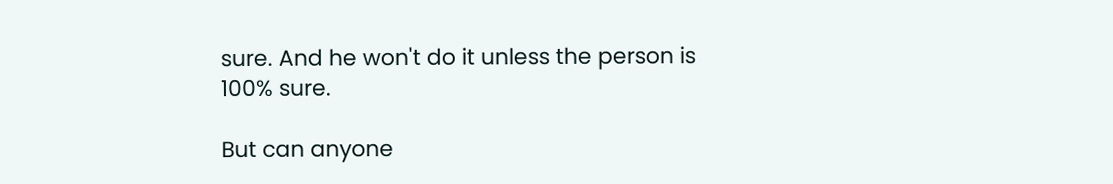sure. And he won't do it unless the person is 100% sure.

But can anyone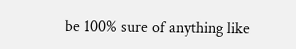be 100% sure of anything like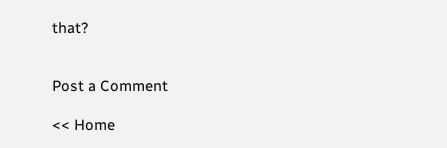that?


Post a Comment

<< Home